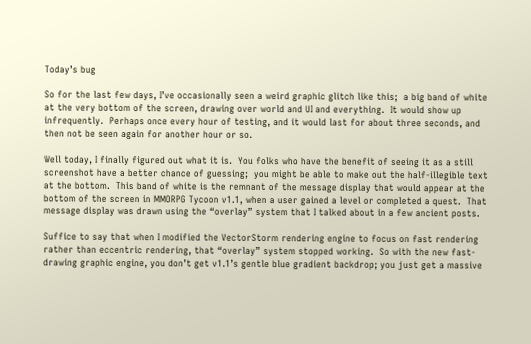Today’s bug

So for the last few days, I’ve occasionally seen a weird graphic glitch like this;  a big band of white at the very bottom of the screen, drawing over world and UI and everything.  It would show up infrequently.  Perhaps once every hour of testing, and it would last for about three seconds, and then not be seen again for another hour or so.

Well today, I finally figured out what it is.  You folks who have the benefit of seeing it as a still screenshot have a better chance of guessing;  you might be able to make out the half-illegible text at the bottom.  This band of white is the remnant of the message display that would appear at the bottom of the screen in MMORPG Tycoon v1.1, when a user gained a level or completed a quest.  That message display was drawn using the “overlay” system that I talked about in a few ancient posts.

Suffice to say that when I modified the VectorStorm rendering engine to focus on fast rendering rather than eccentric rendering, that “overlay” system stopped working.  So with the new fast-drawing graphic engine, you don’t get v1.1’s gentle blue gradient backdrop; you just get a massive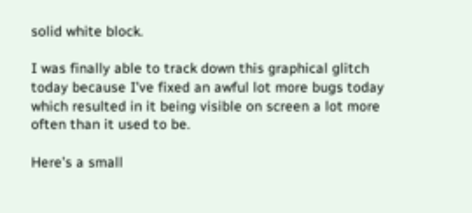solid white block.

I was finally able to track down this graphical glitch today because I’ve fixed an awful lot more bugs today which resulted in it being visible on screen a lot more often than it used to be.

Here’s a small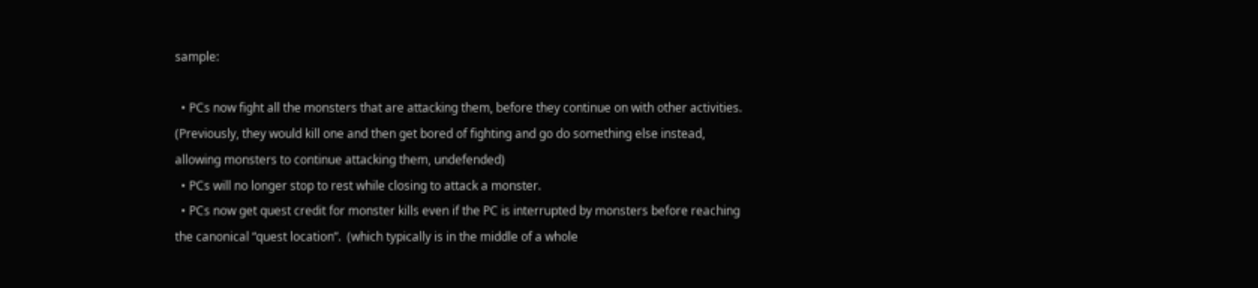sample:

  • PCs now fight all the monsters that are attacking them, before they continue on with other activities.  (Previously, they would kill one and then get bored of fighting and go do something else instead, allowing monsters to continue attacking them, undefended)
  • PCs will no longer stop to rest while closing to attack a monster.
  • PCs now get quest credit for monster kills even if the PC is interrupted by monsters before reaching the canonical “quest location”.  (which typically is in the middle of a whole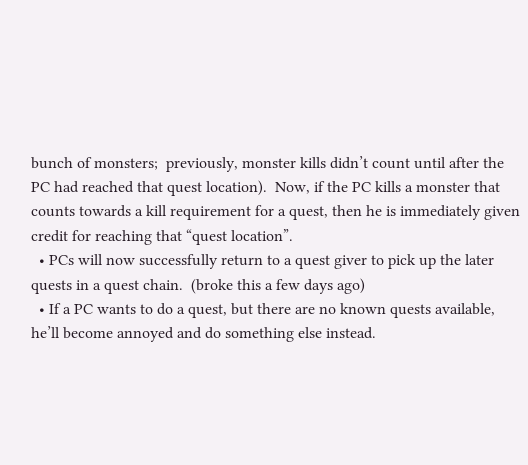bunch of monsters;  previously, monster kills didn’t count until after the PC had reached that quest location).  Now, if the PC kills a monster that counts towards a kill requirement for a quest, then he is immediately given credit for reaching that “quest location”.
  • PCs will now successfully return to a quest giver to pick up the later quests in a quest chain.  (broke this a few days ago)
  • If a PC wants to do a quest, but there are no known quests available, he’ll become annoyed and do something else instead.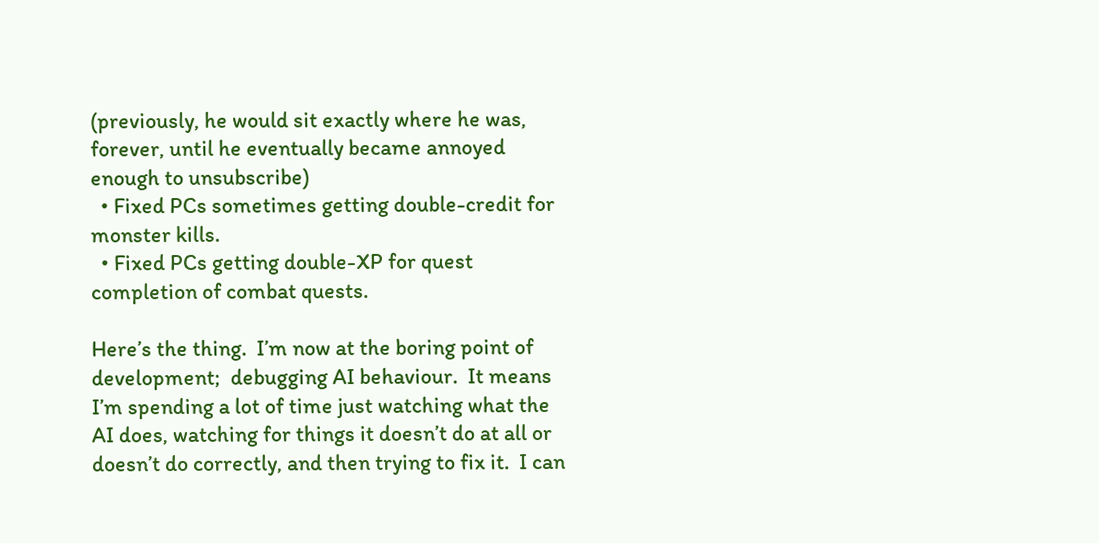(previously, he would sit exactly where he was, forever, until he eventually became annoyed enough to unsubscribe)
  • Fixed PCs sometimes getting double-credit for monster kills.
  • Fixed PCs getting double-XP for quest completion of combat quests.

Here’s the thing.  I’m now at the boring point of development;  debugging AI behaviour.  It means I’m spending a lot of time just watching what the AI does, watching for things it doesn’t do at all or doesn’t do correctly, and then trying to fix it.  I can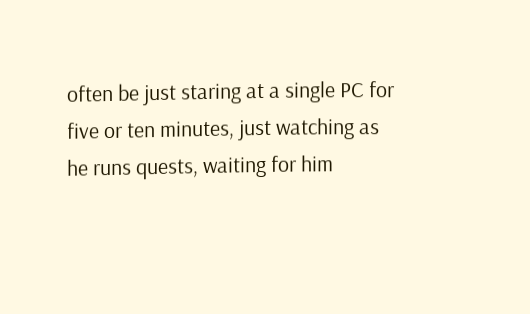often be just staring at a single PC for five or ten minutes, just watching as he runs quests, waiting for him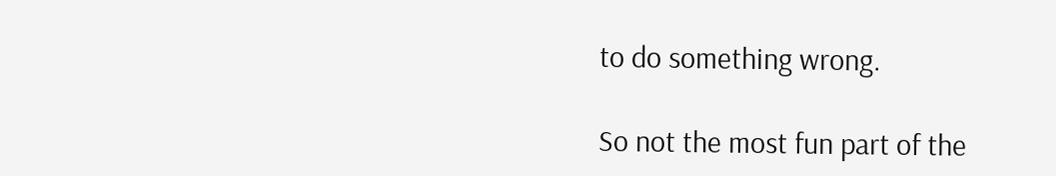to do something wrong.

So not the most fun part of the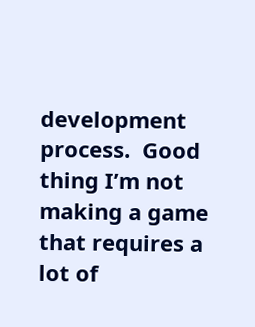development process.  Good thing I’m not making a game that requires a lot of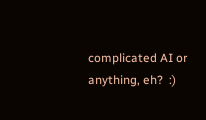complicated AI or anything, eh?  :)